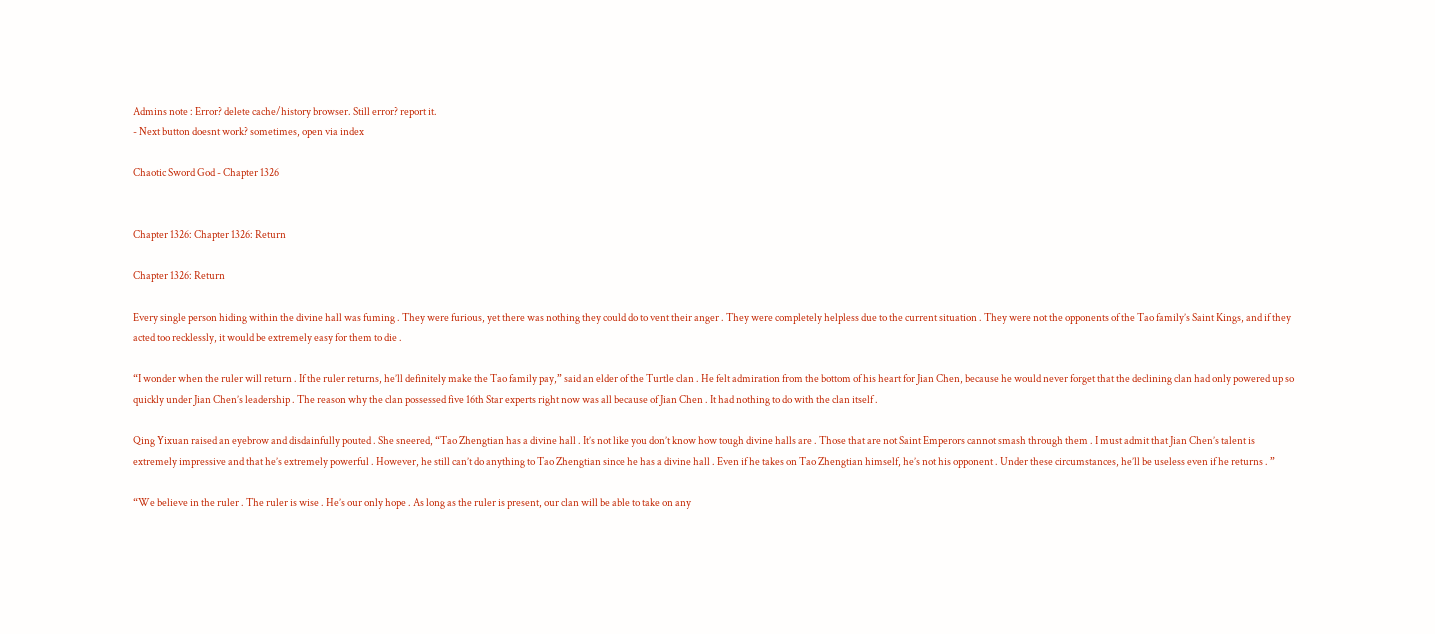Admins note : Error? delete cache/history browser. Still error? report it.
- Next button doesnt work? sometimes, open via index

Chaotic Sword God - Chapter 1326


Chapter 1326: Chapter 1326: Return

Chapter 1326: Return

Every single person hiding within the divine hall was fuming . They were furious, yet there was nothing they could do to vent their anger . They were completely helpless due to the current situation . They were not the opponents of the Tao family’s Saint Kings, and if they acted too recklessly, it would be extremely easy for them to die .

“I wonder when the ruler will return . If the ruler returns, he’ll definitely make the Tao family pay,” said an elder of the Turtle clan . He felt admiration from the bottom of his heart for Jian Chen, because he would never forget that the declining clan had only powered up so quickly under Jian Chen’s leadership . The reason why the clan possessed five 16th Star experts right now was all because of Jian Chen . It had nothing to do with the clan itself .

Qing Yixuan raised an eyebrow and disdainfully pouted . She sneered, “Tao Zhengtian has a divine hall . It’s not like you don’t know how tough divine halls are . Those that are not Saint Emperors cannot smash through them . I must admit that Jian Chen’s talent is extremely impressive and that he’s extremely powerful . However, he still can’t do anything to Tao Zhengtian since he has a divine hall . Even if he takes on Tao Zhengtian himself, he’s not his opponent . Under these circumstances, he’ll be useless even if he returns . ”

“We believe in the ruler . The ruler is wise . He’s our only hope . As long as the ruler is present, our clan will be able to take on any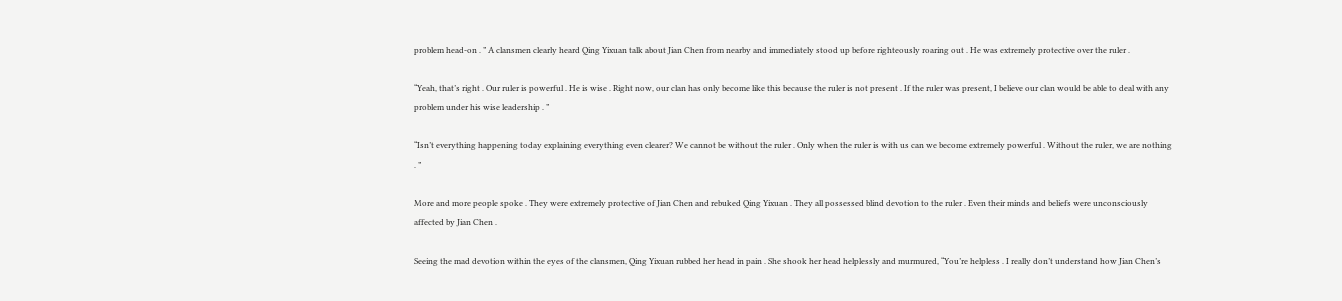problem head-on . ” A clansmen clearly heard Qing Yixuan talk about Jian Chen from nearby and immediately stood up before righteously roaring out . He was extremely protective over the ruler .

“Yeah, that’s right . Our ruler is powerful . He is wise . Right now, our clan has only become like this because the ruler is not present . If the ruler was present, I believe our clan would be able to deal with any problem under his wise leadership . ”

“Isn’t everything happening today explaining everything even clearer? We cannot be without the ruler . Only when the ruler is with us can we become extremely powerful . Without the ruler, we are nothing . ”

More and more people spoke . They were extremely protective of Jian Chen and rebuked Qing Yixuan . They all possessed blind devotion to the ruler . Even their minds and beliefs were unconsciously affected by Jian Chen .

Seeing the mad devotion within the eyes of the clansmen, Qing Yixuan rubbed her head in pain . She shook her head helplessly and murmured, “You’re helpless . I really don’t understand how Jian Chen’s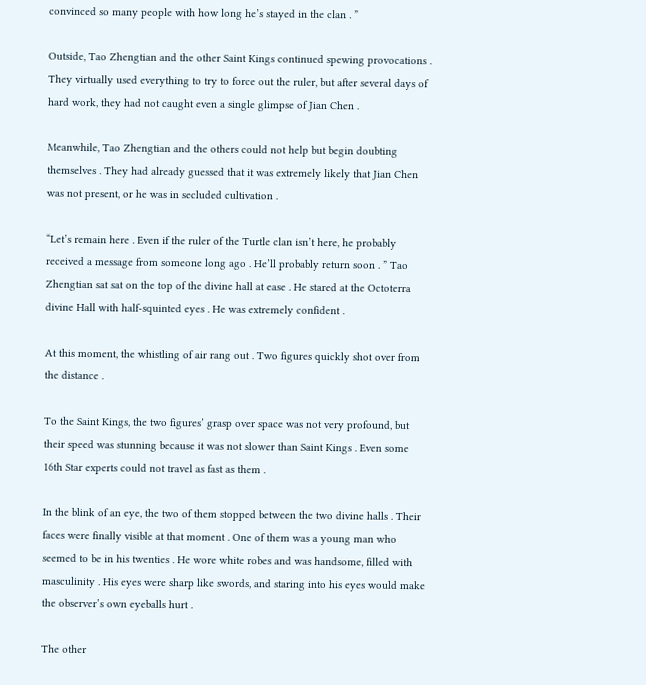convinced so many people with how long he’s stayed in the clan . ”

Outside, Tao Zhengtian and the other Saint Kings continued spewing provocations . They virtually used everything to try to force out the ruler, but after several days of hard work, they had not caught even a single glimpse of Jian Chen .

Meanwhile, Tao Zhengtian and the others could not help but begin doubting themselves . They had already guessed that it was extremely likely that Jian Chen was not present, or he was in secluded cultivation .

“Let’s remain here . Even if the ruler of the Turtle clan isn’t here, he probably received a message from someone long ago . He’ll probably return soon . ” Tao Zhengtian sat sat on the top of the divine hall at ease . He stared at the Octoterra divine Hall with half-squinted eyes . He was extremely confident .

At this moment, the whistling of air rang out . Two figures quickly shot over from the distance .

To the Saint Kings, the two figures’ grasp over space was not very profound, but their speed was stunning because it was not slower than Saint Kings . Even some 16th Star experts could not travel as fast as them .

In the blink of an eye, the two of them stopped between the two divine halls . Their faces were finally visible at that moment . One of them was a young man who seemed to be in his twenties . He wore white robes and was handsome, filled with masculinity . His eyes were sharp like swords, and staring into his eyes would make the observer’s own eyeballs hurt .

The other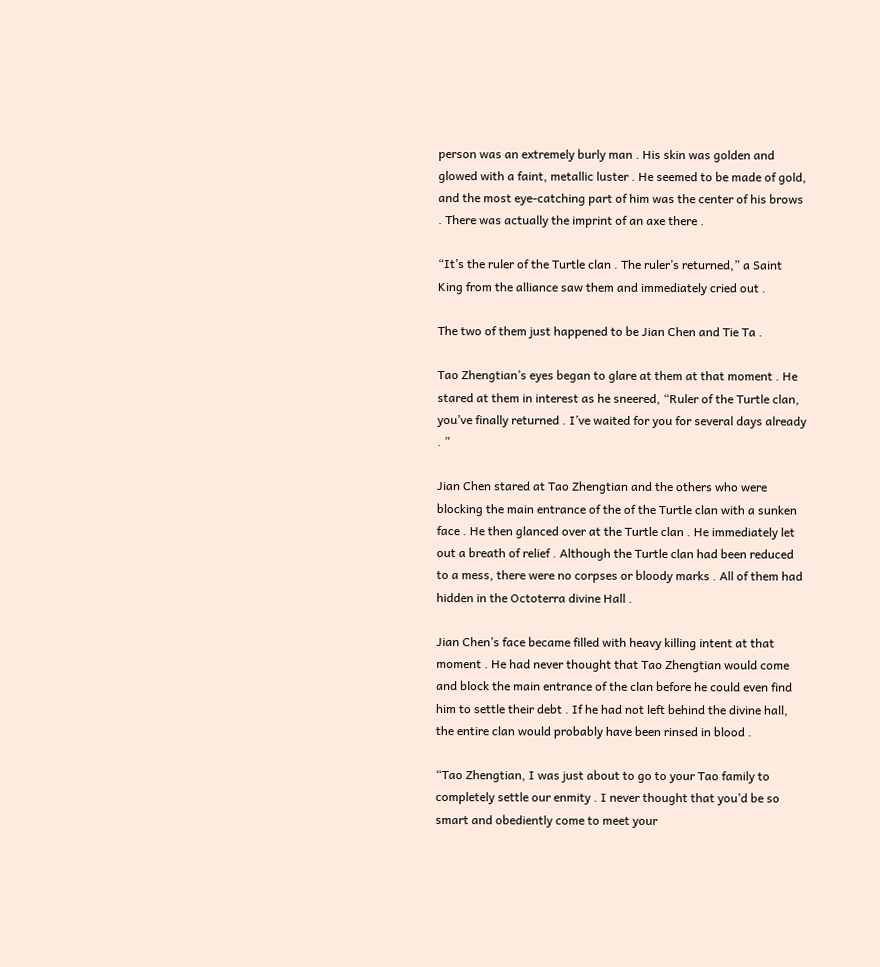person was an extremely burly man . His skin was golden and glowed with a faint, metallic luster . He seemed to be made of gold, and the most eye-catching part of him was the center of his brows . There was actually the imprint of an axe there .

“It’s the ruler of the Turtle clan . The ruler’s returned,” a Saint King from the alliance saw them and immediately cried out .

The two of them just happened to be Jian Chen and Tie Ta .

Tao Zhengtian’s eyes began to glare at them at that moment . He stared at them in interest as he sneered, “Ruler of the Turtle clan, you’ve finally returned . I’ve waited for you for several days already . ”

Jian Chen stared at Tao Zhengtian and the others who were blocking the main entrance of the of the Turtle clan with a sunken face . He then glanced over at the Turtle clan . He immediately let out a breath of relief . Although the Turtle clan had been reduced to a mess, there were no corpses or bloody marks . All of them had hidden in the Octoterra divine Hall .

Jian Chen’s face became filled with heavy killing intent at that moment . He had never thought that Tao Zhengtian would come and block the main entrance of the clan before he could even find him to settle their debt . If he had not left behind the divine hall, the entire clan would probably have been rinsed in blood .

“Tao Zhengtian, I was just about to go to your Tao family to completely settle our enmity . I never thought that you’d be so smart and obediently come to meet your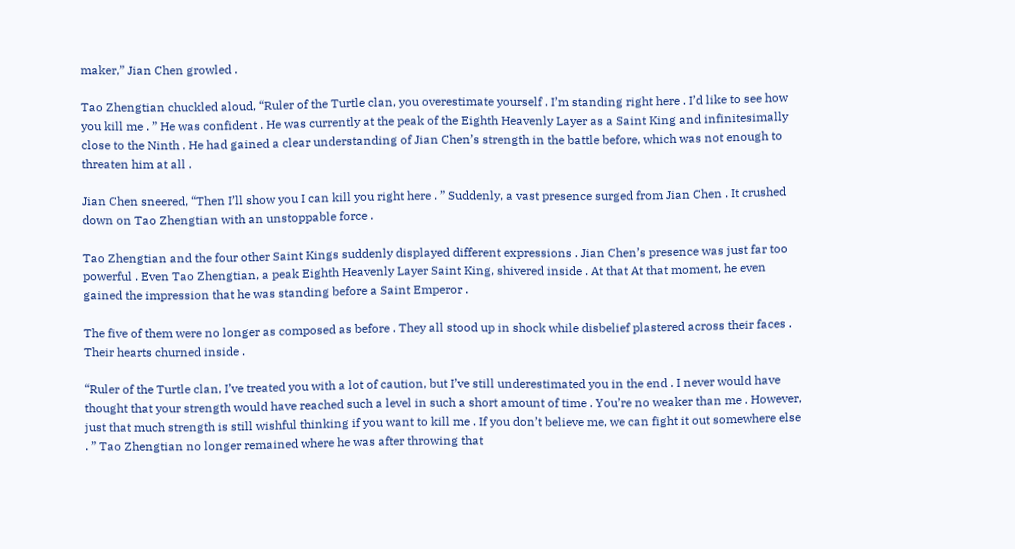maker,” Jian Chen growled .

Tao Zhengtian chuckled aloud, “Ruler of the Turtle clan, you overestimate yourself . I’m standing right here . I’d like to see how you kill me . ” He was confident . He was currently at the peak of the Eighth Heavenly Layer as a Saint King and infinitesimally close to the Ninth . He had gained a clear understanding of Jian Chen’s strength in the battle before, which was not enough to threaten him at all .

Jian Chen sneered, “Then I’ll show you I can kill you right here . ” Suddenly, a vast presence surged from Jian Chen . It crushed down on Tao Zhengtian with an unstoppable force .

Tao Zhengtian and the four other Saint Kings suddenly displayed different expressions . Jian Chen’s presence was just far too powerful . Even Tao Zhengtian, a peak Eighth Heavenly Layer Saint King, shivered inside . At that At that moment, he even gained the impression that he was standing before a Saint Emperor .

The five of them were no longer as composed as before . They all stood up in shock while disbelief plastered across their faces . Their hearts churned inside .

“Ruler of the Turtle clan, I’ve treated you with a lot of caution, but I’ve still underestimated you in the end . I never would have thought that your strength would have reached such a level in such a short amount of time . You’re no weaker than me . However, just that much strength is still wishful thinking if you want to kill me . If you don’t believe me, we can fight it out somewhere else . ” Tao Zhengtian no longer remained where he was after throwing that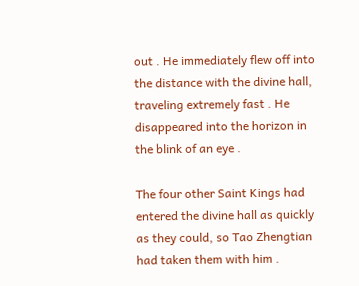out . He immediately flew off into the distance with the divine hall, traveling extremely fast . He disappeared into the horizon in the blink of an eye .

The four other Saint Kings had entered the divine hall as quickly as they could, so Tao Zhengtian had taken them with him .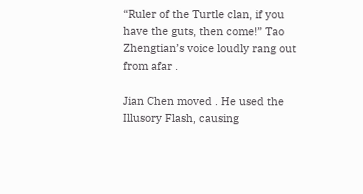“Ruler of the Turtle clan, if you have the guts, then come!” Tao Zhengtian’s voice loudly rang out from afar .

Jian Chen moved . He used the Illusory Flash, causing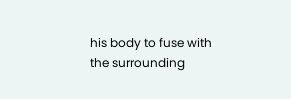his body to fuse with the surrounding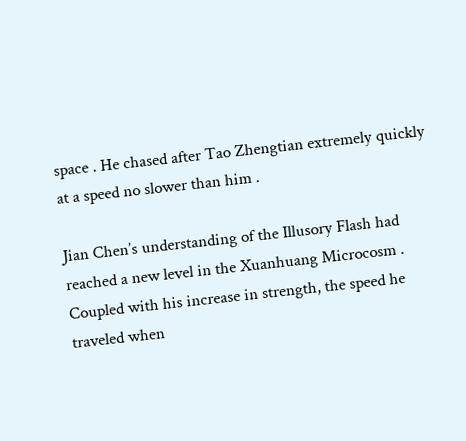space . He chased after Tao Zhengtian extremely quickly at a speed no slower than him .

Jian Chen’s understanding of the Illusory Flash had reached a new level in the Xuanhuang Microcosm . Coupled with his increase in strength, the speed he traveled when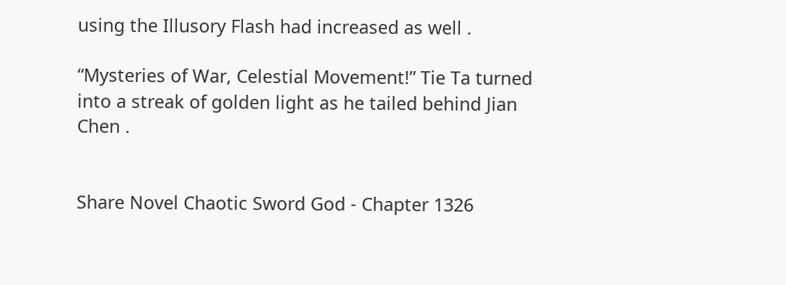using the Illusory Flash had increased as well .

“Mysteries of War, Celestial Movement!” Tie Ta turned into a streak of golden light as he tailed behind Jian Chen .


Share Novel Chaotic Sword God - Chapter 1326